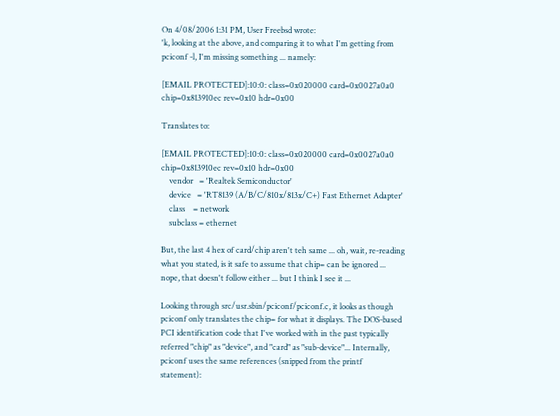On 4/08/2006 1:31 PM, User Freebsd wrote:
'k, looking at the above, and comparing it to what I'm getting from pciconf -l, I'm missing something ... namely:

[EMAIL PROTECTED]:10:0: class=0x020000 card=0x0027a0a0 chip=0x813910ec rev=0x10 hdr=0x00

Translates to:

[EMAIL PROTECTED]:10:0: class=0x020000 card=0x0027a0a0 chip=0x813910ec rev=0x10 hdr=0x00
    vendor   = 'Realtek Semiconductor'
    device   = 'RT8139 (A/B/C/810x/813x/C+) Fast Ethernet Adapter'
    class    = network
    subclass = ethernet

But, the last 4 hex of card/chip aren't teh same ... oh, wait, re-reading what you stated, is it safe to assume that chip= can be ignored ... nope, that doesn't follow either ... but I think I see it ...

Looking through src/usr.sbin/pciconf/pciconf.c, it looks as though pciconf only translates the chip= for what it displays. The DOS-based PCI identification code that I've worked with in the past typically referred "chip" as "device", and "card" as "sub-device"... Internally, pciconf uses the same references (snipped from the printf statement):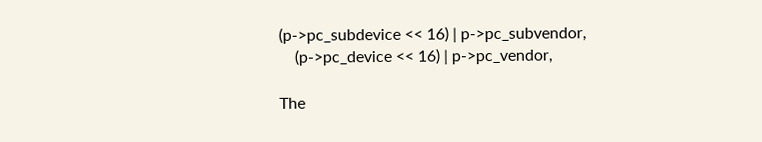(p->pc_subdevice << 16) | p->pc_subvendor,
    (p->pc_device << 16) | p->pc_vendor,

The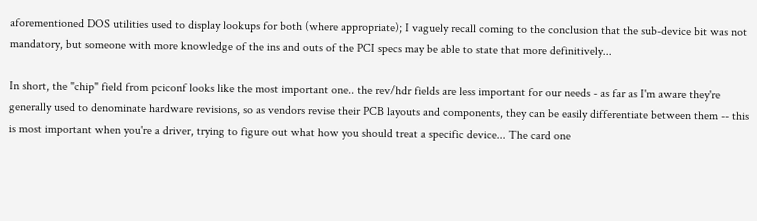aforementioned DOS utilities used to display lookups for both (where appropriate); I vaguely recall coming to the conclusion that the sub-device bit was not mandatory, but someone with more knowledge of the ins and outs of the PCI specs may be able to state that more definitively...

In short, the "chip" field from pciconf looks like the most important one.. the rev/hdr fields are less important for our needs - as far as I'm aware they're generally used to denominate hardware revisions, so as vendors revise their PCB layouts and components, they can be easily differentiate between them -- this is most important when you're a driver, trying to figure out what how you should treat a specific device... The card one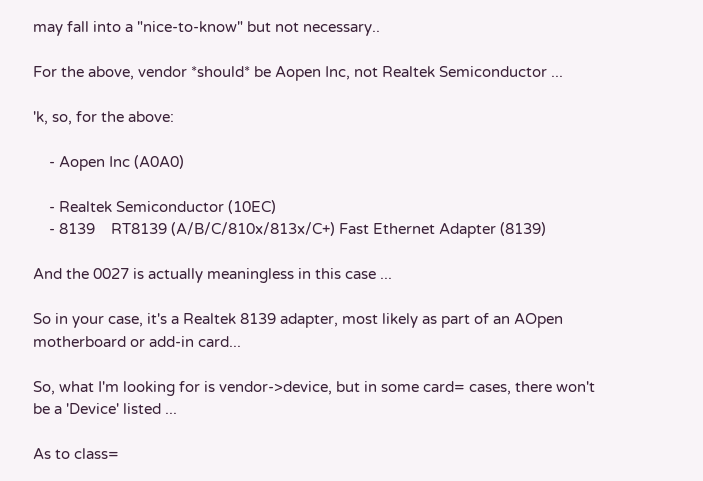may fall into a "nice-to-know" but not necessary..

For the above, vendor *should* be Aopen Inc, not Realtek Semiconductor ...

'k, so, for the above:

    - Aopen Inc (A0A0)

    - Realtek Semiconductor (10EC)
    - 8139    RT8139 (A/B/C/810x/813x/C+) Fast Ethernet Adapter (8139)

And the 0027 is actually meaningless in this case ...

So in your case, it's a Realtek 8139 adapter, most likely as part of an AOpen motherboard or add-in card...

So, what I'm looking for is vendor->device, but in some card= cases, there won't be a 'Device' listed ...

As to class=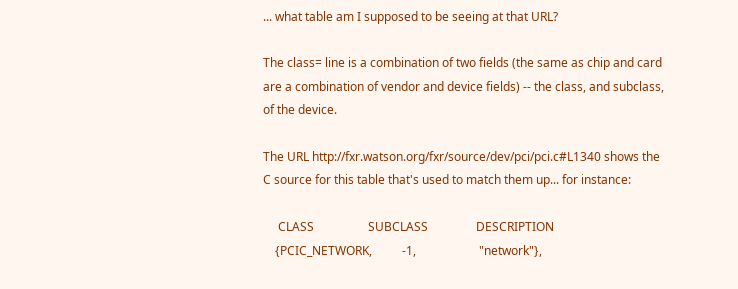... what table am I supposed to be seeing at that URL?

The class= line is a combination of two fields (the same as chip and card are a combination of vendor and device fields) -- the class, and subclass, of the device.

The URL http://fxr.watson.org/fxr/source/dev/pci/pci.c#L1340 shows the C source for this table that's used to match them up... for instance:

     CLASS                  SUBCLASS                DESCRIPTION
    {PCIC_NETWORK,          -1,                     "network"},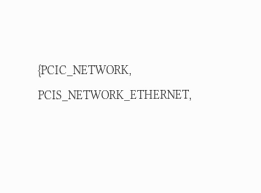{PCIC_NETWORK,          PCIS_NETWORK_ETHERNET,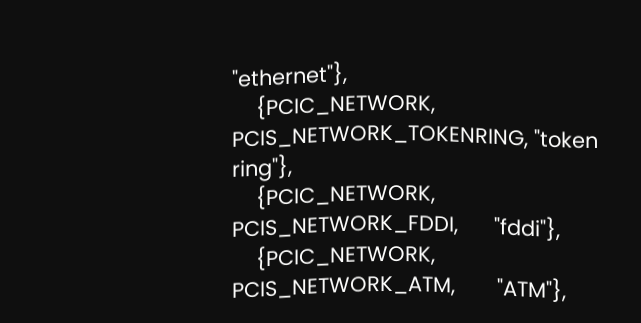"ethernet"},
    {PCIC_NETWORK,          PCIS_NETWORK_TOKENRING, "token ring"},
    {PCIC_NETWORK,          PCIS_NETWORK_FDDI,      "fddi"},
    {PCIC_NETWORK,          PCIS_NETWORK_ATM,       "ATM"},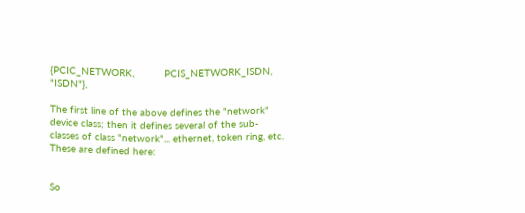{PCIC_NETWORK,          PCIS_NETWORK_ISDN,      "ISDN"},

The first line of the above defines the "network" device class; then it defines several of the sub-classes of class "network"... ethernet, token ring, etc. These are defined here:


So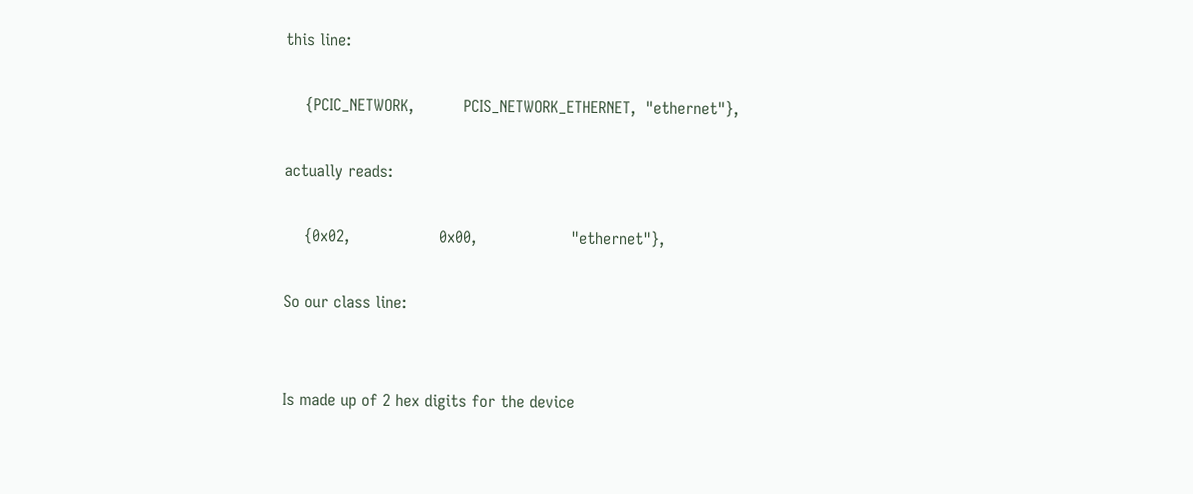this line:

    {PCIC_NETWORK,          PCIS_NETWORK_ETHERNET,  "ethernet"},

actually reads:

    {0x02,                  0x00,                   "ethernet"},

So our class line:


Is made up of 2 hex digits for the device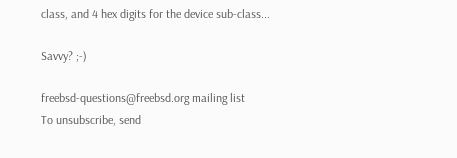class, and 4 hex digits for the device sub-class...

Savvy? ;-)

freebsd-questions@freebsd.org mailing list
To unsubscribe, send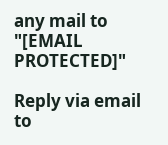any mail to "[EMAIL PROTECTED]"

Reply via email to